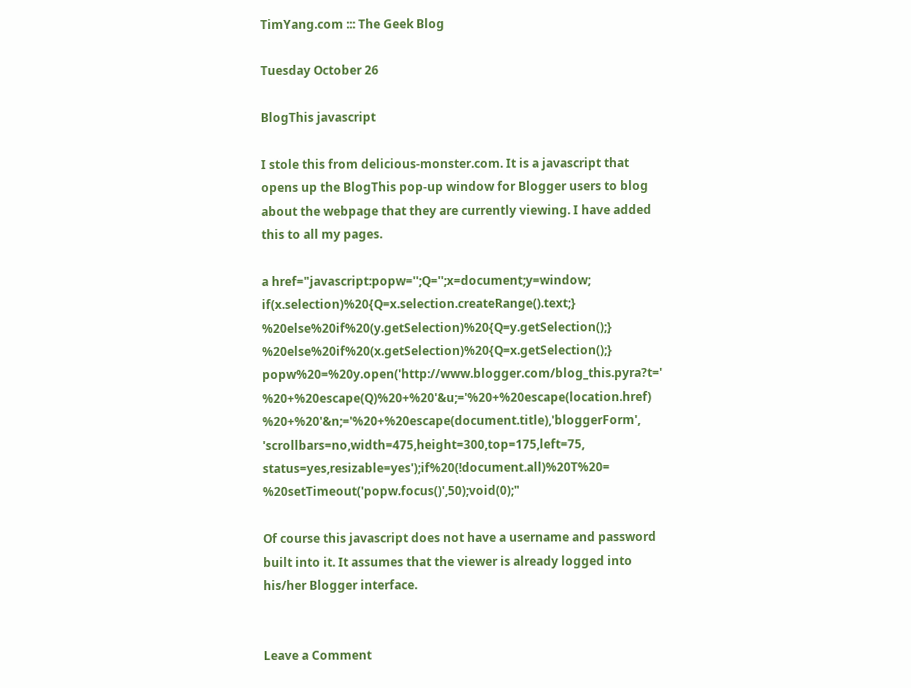TimYang.com ::: The Geek Blog

Tuesday October 26

BlogThis javascript

I stole this from delicious-monster.com. It is a javascript that opens up the BlogThis pop-up window for Blogger users to blog about the webpage that they are currently viewing. I have added this to all my pages.

a href="javascript:popw='';Q='';x=document;y=window; if(x.selection)%20{Q=x.selection.createRange().text;} %20else%20if%20(y.getSelection)%20{Q=y.getSelection();} %20else%20if%20(x.getSelection)%20{Q=x.getSelection();} popw%20=%20y.open('http://www.blogger.com/blog_this.pyra?t=' %20+%20escape(Q)%20+%20'&u;='%20+%20escape(location.href) %20+%20'&n;='%20+%20escape(document.title),'bloggerForm', 'scrollbars=no,width=475,height=300,top=175,left=75, status=yes,resizable=yes');if%20(!document.all)%20T%20= %20setTimeout('popw.focus()',50);void(0);"

Of course this javascript does not have a username and password built into it. It assumes that the viewer is already logged into his/her Blogger interface.


Leave a Comment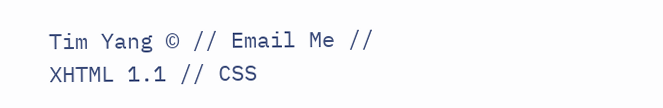Tim Yang © // Email Me // XHTML 1.1 // CSS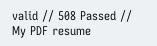valid // 508 Passed // My PDF resume